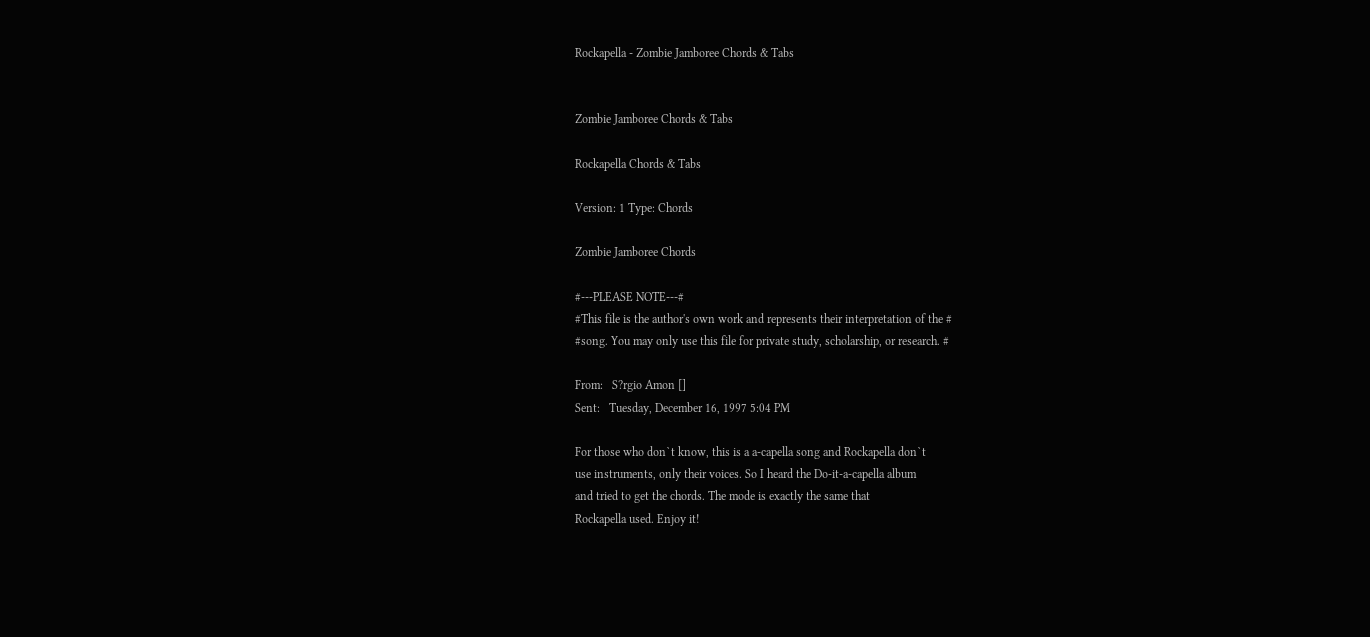Rockapella - Zombie Jamboree Chords & Tabs


Zombie Jamboree Chords & Tabs

Rockapella Chords & Tabs

Version: 1 Type: Chords

Zombie Jamboree Chords

#---PLEASE NOTE---#
#This file is the author's own work and represents their interpretation of the #
#song. You may only use this file for private study, scholarship, or research. #

From:   S?rgio Amon []
Sent:   Tuesday, December 16, 1997 5:04 PM

For those who don`t know, this is a a-capella song and Rockapella don`t
use instruments, only their voices. So I heard the Do-it-a-capella album
and tried to get the chords. The mode is exactly the same that
Rockapella used. Enjoy it!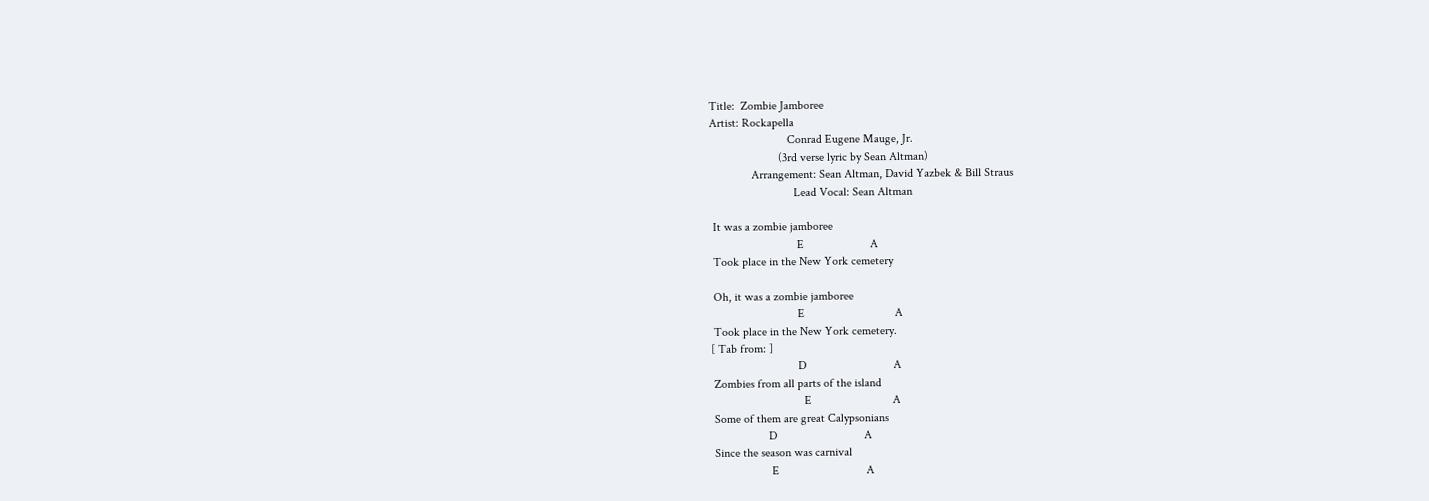Title:  Zombie Jamboree
Artist: Rockapella
                          Conrad Eugene Mauge, Jr.
                       (3rd verse lyric by Sean Altman)
              Arrangement: Sean Altman, David Yazbek & Bill Straus
                            Lead Vocal: Sean Altman

 It was a zombie jamboree
                             E                      A
 Took place in the New York cemetery

 Oh, it was a zombie jamboree
                             E                              A
 Took place in the New York cemetery.
[ Tab from: ]
                             D                             A
 Zombies from all parts of the island
                               E                           A
 Some of them are great Calypsonians
                   D                             A
 Since the season was carnival
                    E                             A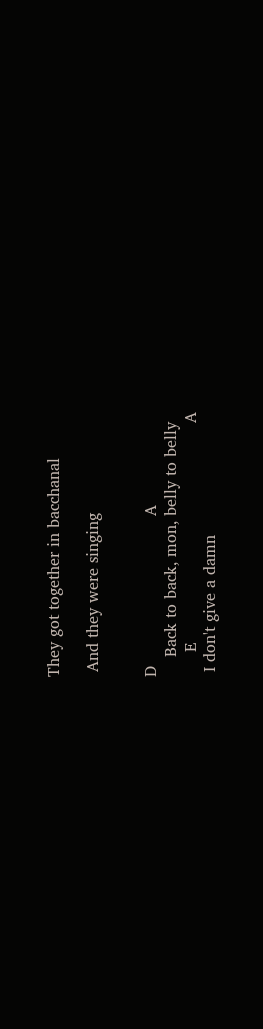They got together in bacchanal

 And they were singing


D                              A
    Back to back, mon, belly to belly
     E                                            A
 I don't give a damn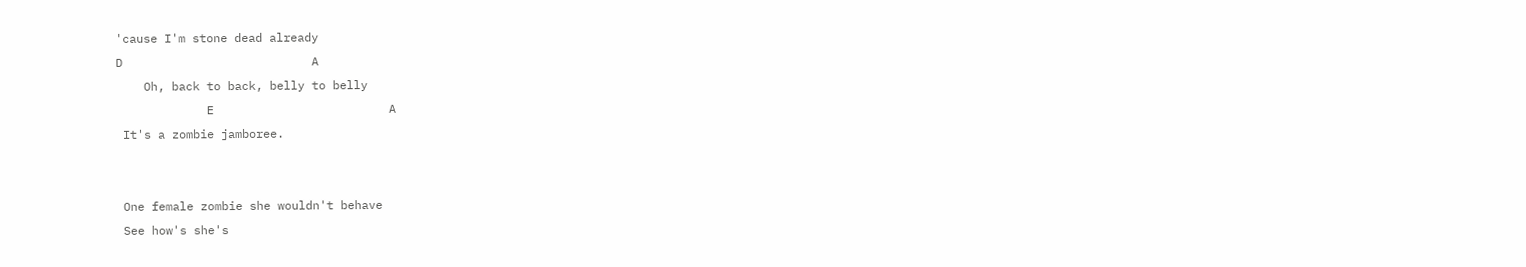'cause I'm stone dead already
D                           A
    Oh, back to back, belly to belly
             E                         A
 It's a zombie jamboree.


 One female zombie she wouldn't behave
 See how's she's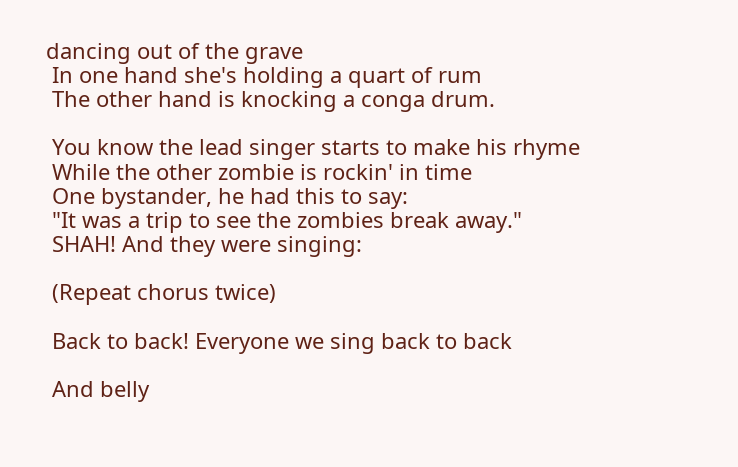dancing out of the grave
 In one hand she's holding a quart of rum
 The other hand is knocking a conga drum.

 You know the lead singer starts to make his rhyme
 While the other zombie is rockin' in time
 One bystander, he had this to say:
 "It was a trip to see the zombies break away."
 SHAH! And they were singing:

 (Repeat chorus twice)

 Back to back! Everyone we sing back to back

 And belly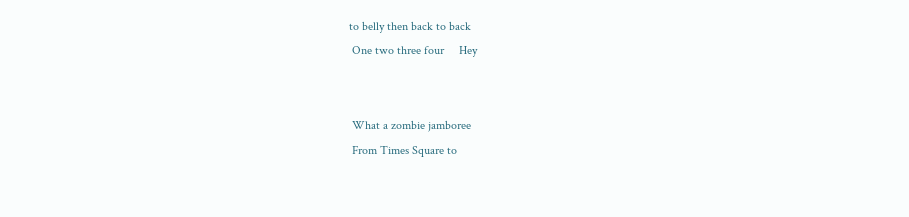to belly then back to back
 One two three four     Hey


 What a zombie jamboree
 From Times Square to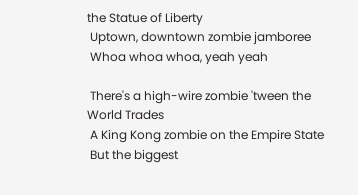the Statue of Liberty
 Uptown, downtown zombie jamboree
 Whoa whoa whoa, yeah yeah

 There's a high-wire zombie 'tween the World Trades
 A King Kong zombie on the Empire State
 But the biggest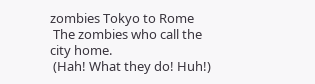zombies Tokyo to Rome
 The zombies who call the city home.
 (Hah! What they do! Huh!)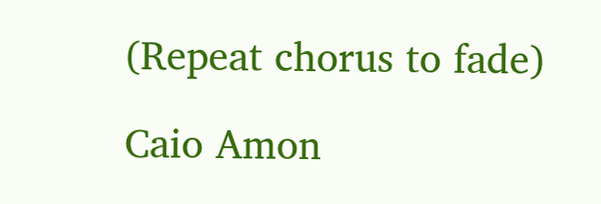(Repeat chorus to fade)

Caio Amon